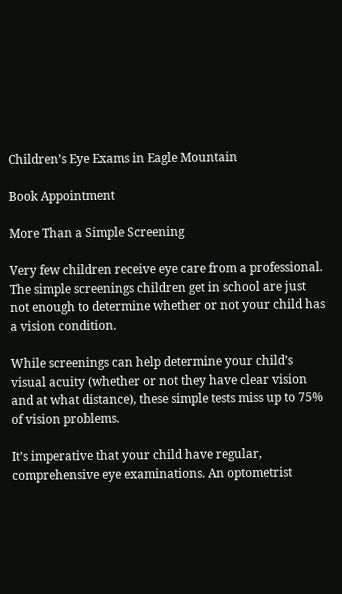Children’s Eye Exams in Eagle Mountain

Book Appointment

More Than a Simple Screening

Very few children receive eye care from a professional. The simple screenings children get in school are just not enough to determine whether or not your child has a vision condition.

While screenings can help determine your child’s visual acuity (whether or not they have clear vision and at what distance), these simple tests miss up to 75% of vision problems.

It’s imperative that your child have regular, comprehensive eye examinations. An optometrist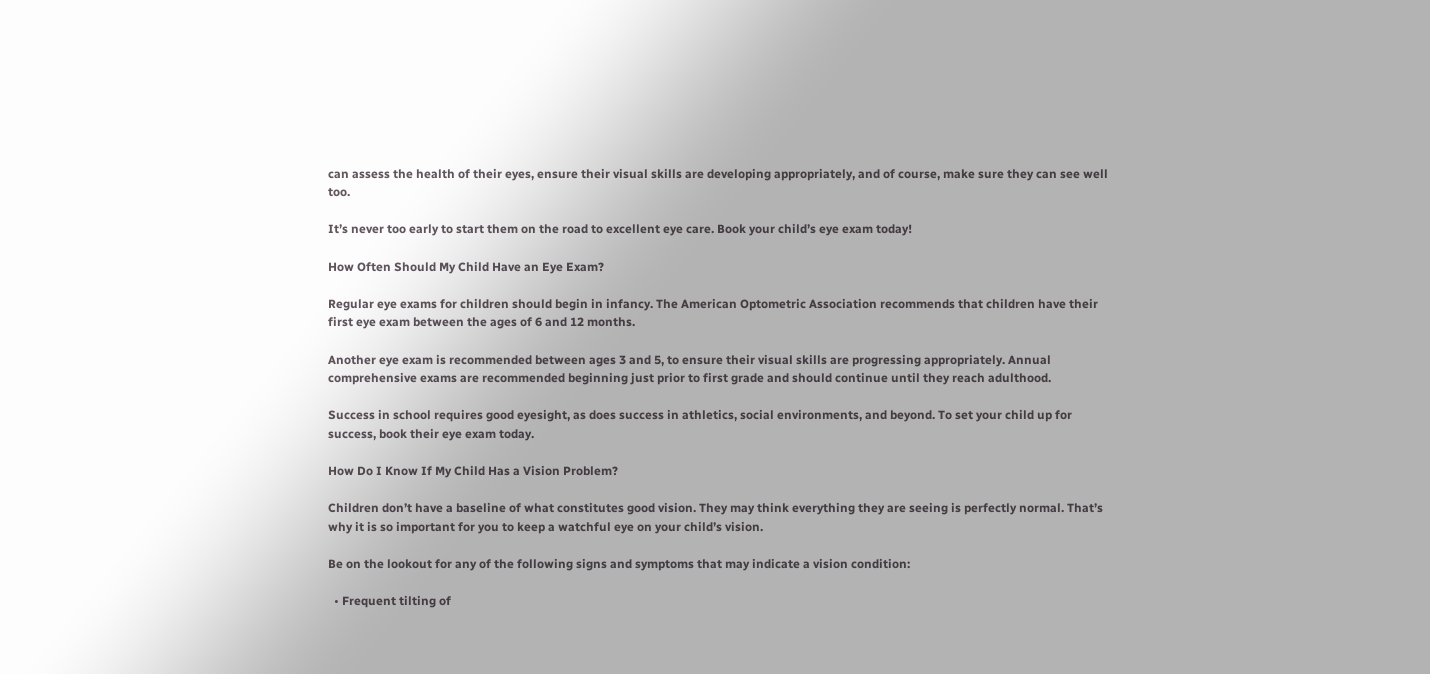can assess the health of their eyes, ensure their visual skills are developing appropriately, and of course, make sure they can see well too.

It’s never too early to start them on the road to excellent eye care. Book your child’s eye exam today!

How Often Should My Child Have an Eye Exam?

Regular eye exams for children should begin in infancy. The American Optometric Association recommends that children have their first eye exam between the ages of 6 and 12 months.

Another eye exam is recommended between ages 3 and 5, to ensure their visual skills are progressing appropriately. Annual comprehensive exams are recommended beginning just prior to first grade and should continue until they reach adulthood.

Success in school requires good eyesight, as does success in athletics, social environments, and beyond. To set your child up for success, book their eye exam today.

How Do I Know If My Child Has a Vision Problem?

Children don’t have a baseline of what constitutes good vision. They may think everything they are seeing is perfectly normal. That’s why it is so important for you to keep a watchful eye on your child’s vision.

Be on the lookout for any of the following signs and symptoms that may indicate a vision condition:

  • Frequent tilting of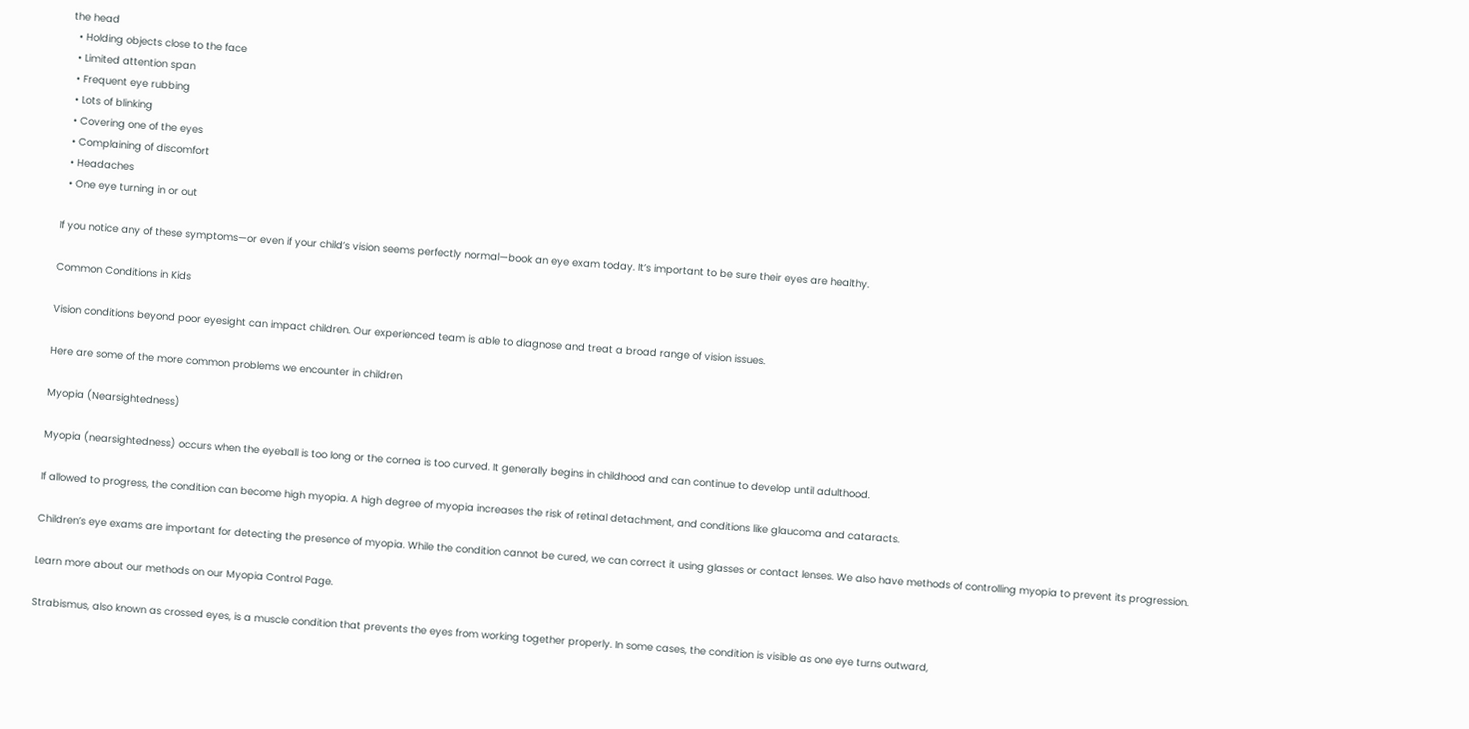the head
  • Holding objects close to the face
  • Limited attention span
  • Frequent eye rubbing
  • Lots of blinking
  • Covering one of the eyes
  • Complaining of discomfort
  • Headaches
  • One eye turning in or out

If you notice any of these symptoms—or even if your child’s vision seems perfectly normal—book an eye exam today. It’s important to be sure their eyes are healthy.

Common Conditions in Kids

Vision conditions beyond poor eyesight can impact children. Our experienced team is able to diagnose and treat a broad range of vision issues.

Here are some of the more common problems we encounter in children

Myopia (Nearsightedness)

Myopia (nearsightedness) occurs when the eyeball is too long or the cornea is too curved. It generally begins in childhood and can continue to develop until adulthood.

If allowed to progress, the condition can become high myopia. A high degree of myopia increases the risk of retinal detachment, and conditions like glaucoma and cataracts.

Children’s eye exams are important for detecting the presence of myopia. While the condition cannot be cured, we can correct it using glasses or contact lenses. We also have methods of controlling myopia to prevent its progression.

Learn more about our methods on our Myopia Control Page.

Strabismus, also known as crossed eyes, is a muscle condition that prevents the eyes from working together properly. In some cases, the condition is visible as one eye turns outward,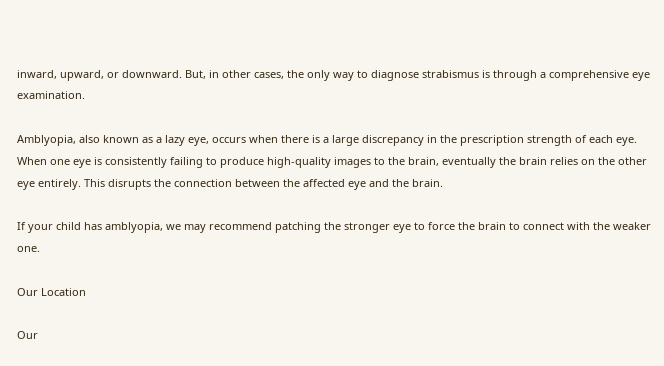inward, upward, or downward. But, in other cases, the only way to diagnose strabismus is through a comprehensive eye examination.

Amblyopia, also known as a lazy eye, occurs when there is a large discrepancy in the prescription strength of each eye. When one eye is consistently failing to produce high-quality images to the brain, eventually the brain relies on the other eye entirely. This disrupts the connection between the affected eye and the brain.

If your child has amblyopia, we may recommend patching the stronger eye to force the brain to connect with the weaker one.

Our Location

Our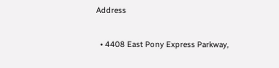Address

  • 4408 East Pony Express Parkway,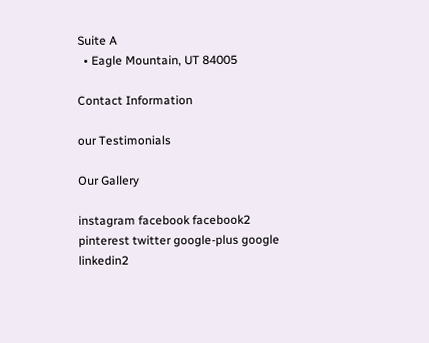Suite A
  • Eagle Mountain, UT 84005

Contact Information

our Testimonials

Our Gallery

instagram facebook facebook2 pinterest twitter google-plus google linkedin2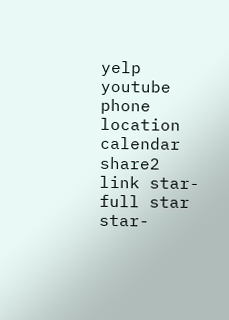yelp youtube phone location calendar share2 link star-full star star-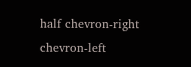half chevron-right chevron-left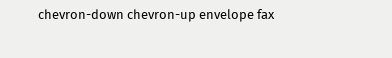chevron-down chevron-up envelope fax